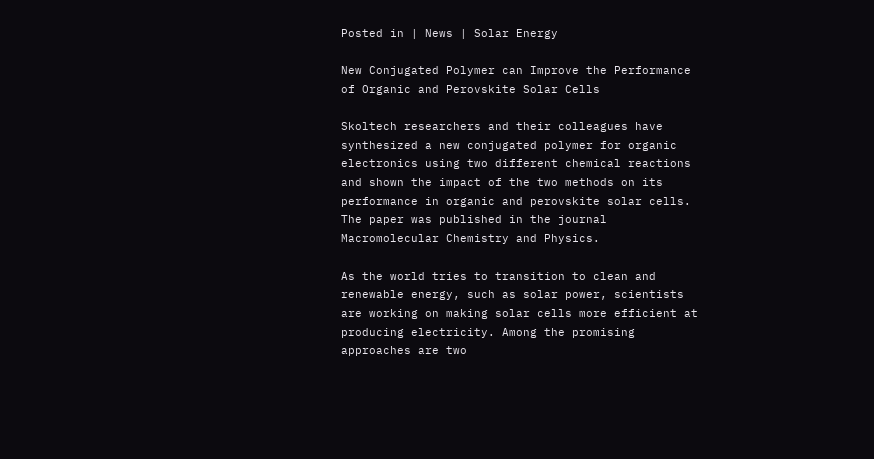Posted in | News | Solar Energy

New Conjugated Polymer can Improve the Performance of Organic and Perovskite Solar Cells

Skoltech researchers and their colleagues have synthesized a new conjugated polymer for organic electronics using two different chemical reactions and shown the impact of the two methods on its performance in organic and perovskite solar cells. The paper was published in the journal Macromolecular Chemistry and Physics.

As the world tries to transition to clean and renewable energy, such as solar power, scientists are working on making solar cells more efficient at producing electricity. Among the promising approaches are two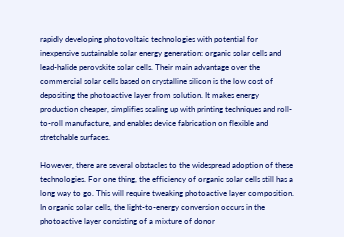rapidly developing photovoltaic technologies with potential for inexpensive sustainable solar energy generation: organic solar cells and lead-halide perovskite solar cells. Their main advantage over the commercial solar cells based on crystalline silicon is the low cost of depositing the photoactive layer from solution. It makes energy production cheaper, simplifies scaling up with printing techniques and roll-to-roll manufacture, and enables device fabrication on flexible and stretchable surfaces.

However, there are several obstacles to the widespread adoption of these technologies. For one thing, the efficiency of organic solar cells still has a long way to go. This will require tweaking photoactive layer composition. In organic solar cells, the light-to-energy conversion occurs in the photoactive layer consisting of a mixture of donor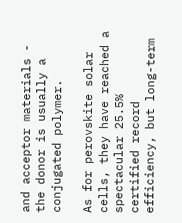and acceptor materials - the donor is usually a conjugated polymer.

As for perovskite solar cells, they have reached a spectacular 25.5% certified record efficiency, but long-term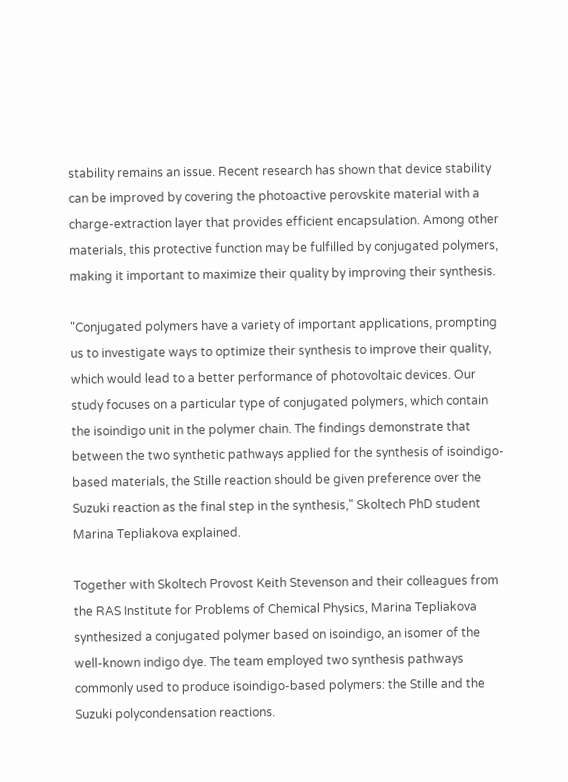stability remains an issue. Recent research has shown that device stability can be improved by covering the photoactive perovskite material with a charge-extraction layer that provides efficient encapsulation. Among other materials, this protective function may be fulfilled by conjugated polymers, making it important to maximize their quality by improving their synthesis.

"Conjugated polymers have a variety of important applications, prompting us to investigate ways to optimize their synthesis to improve their quality, which would lead to a better performance of photovoltaic devices. Our study focuses on a particular type of conjugated polymers, which contain the isoindigo unit in the polymer chain. The findings demonstrate that between the two synthetic pathways applied for the synthesis of isoindigo-based materials, the Stille reaction should be given preference over the Suzuki reaction as the final step in the synthesis," Skoltech PhD student Marina Tepliakova explained.

Together with Skoltech Provost Keith Stevenson and their colleagues from the RAS Institute for Problems of Chemical Physics, Marina Tepliakova synthesized a conjugated polymer based on isoindigo, an isomer of the well-known indigo dye. The team employed two synthesis pathways commonly used to produce isoindigo-based polymers: the Stille and the Suzuki polycondensation reactions.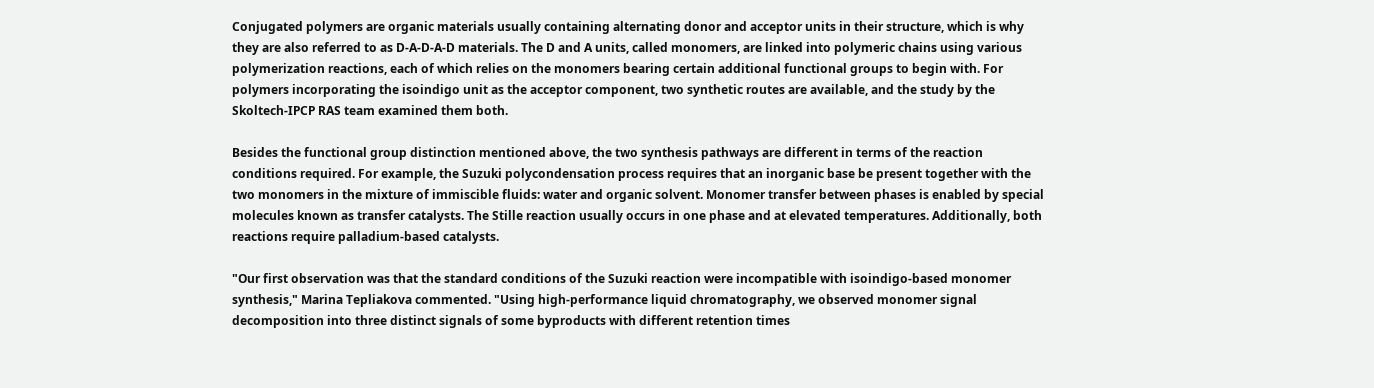Conjugated polymers are organic materials usually containing alternating donor and acceptor units in their structure, which is why they are also referred to as D-A-D-A-D materials. The D and A units, called monomers, are linked into polymeric chains using various polymerization reactions, each of which relies on the monomers bearing certain additional functional groups to begin with. For polymers incorporating the isoindigo unit as the acceptor component, two synthetic routes are available, and the study by the Skoltech-IPCP RAS team examined them both.

Besides the functional group distinction mentioned above, the two synthesis pathways are different in terms of the reaction conditions required. For example, the Suzuki polycondensation process requires that an inorganic base be present together with the two monomers in the mixture of immiscible fluids: water and organic solvent. Monomer transfer between phases is enabled by special molecules known as transfer catalysts. The Stille reaction usually occurs in one phase and at elevated temperatures. Additionally, both reactions require palladium-based catalysts.

"Our first observation was that the standard conditions of the Suzuki reaction were incompatible with isoindigo-based monomer synthesis," Marina Tepliakova commented. "Using high-performance liquid chromatography, we observed monomer signal decomposition into three distinct signals of some byproducts with different retention times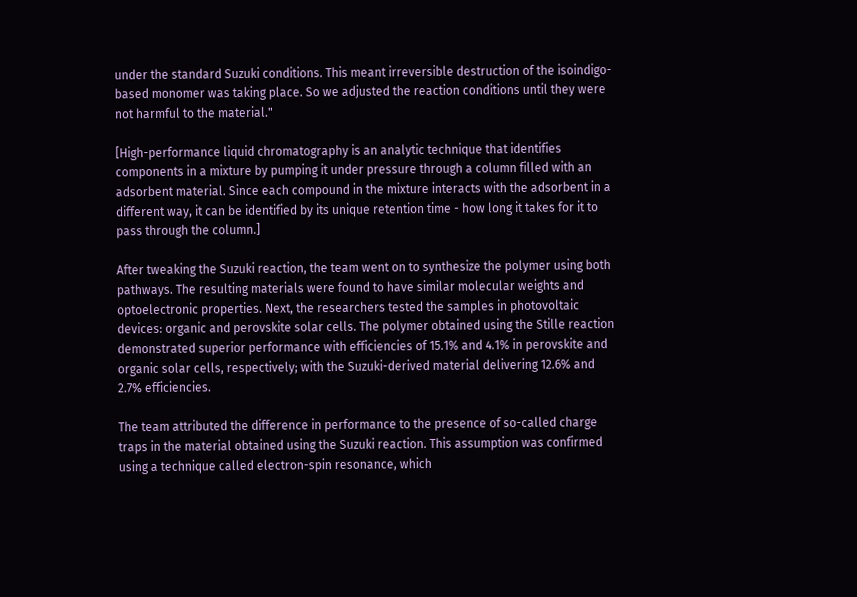under the standard Suzuki conditions. This meant irreversible destruction of the isoindigo-based monomer was taking place. So we adjusted the reaction conditions until they were not harmful to the material."

[High-performance liquid chromatography is an analytic technique that identifies components in a mixture by pumping it under pressure through a column filled with an adsorbent material. Since each compound in the mixture interacts with the adsorbent in a different way, it can be identified by its unique retention time - how long it takes for it to pass through the column.]

After tweaking the Suzuki reaction, the team went on to synthesize the polymer using both pathways. The resulting materials were found to have similar molecular weights and optoelectronic properties. Next, the researchers tested the samples in photovoltaic devices: organic and perovskite solar cells. The polymer obtained using the Stille reaction demonstrated superior performance with efficiencies of 15.1% and 4.1% in perovskite and organic solar cells, respectively; with the Suzuki-derived material delivering 12.6% and 2.7% efficiencies.

The team attributed the difference in performance to the presence of so-called charge traps in the material obtained using the Suzuki reaction. This assumption was confirmed using a technique called electron-spin resonance, which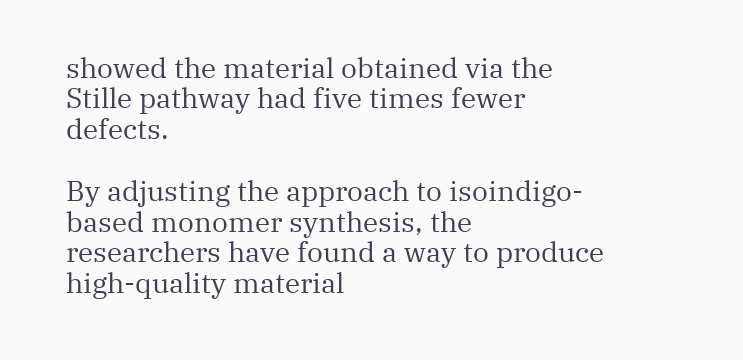showed the material obtained via the Stille pathway had five times fewer defects.

By adjusting the approach to isoindigo-based monomer synthesis, the researchers have found a way to produce high-quality material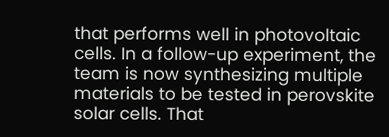that performs well in photovoltaic cells. In a follow-up experiment, the team is now synthesizing multiple materials to be tested in perovskite solar cells. That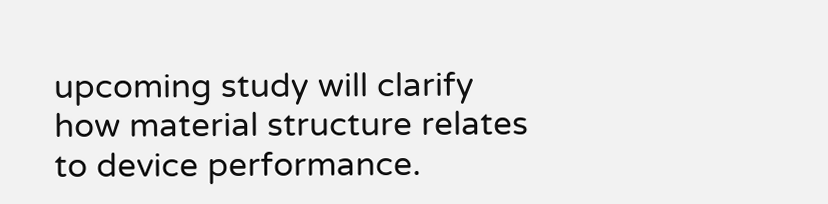upcoming study will clarify how material structure relates to device performance.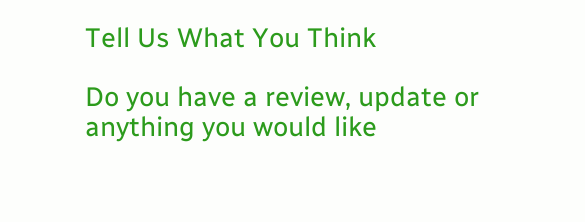Tell Us What You Think

Do you have a review, update or anything you would like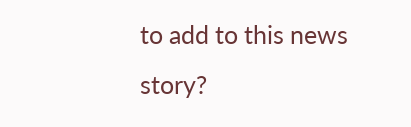to add to this news story?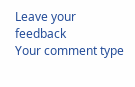Leave your feedback
Your comment type